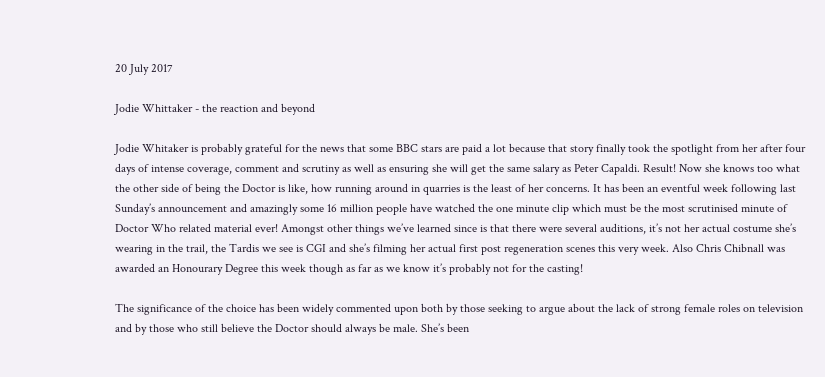20 July 2017

Jodie Whittaker - the reaction and beyond

Jodie Whitaker is probably grateful for the news that some BBC stars are paid a lot because that story finally took the spotlight from her after four days of intense coverage, comment and scrutiny as well as ensuring she will get the same salary as Peter Capaldi. Result! Now she knows too what the other side of being the Doctor is like, how running around in quarries is the least of her concerns. It has been an eventful week following last Sunday’s announcement and amazingly some 16 million people have watched the one minute clip which must be the most scrutinised minute of Doctor Who related material ever! Amongst other things we’ve learned since is that there were several auditions, it’s not her actual costume she’s wearing in the trail, the Tardis we see is CGI and she’s filming her actual first post regeneration scenes this very week. Also Chris Chibnall was awarded an Honourary Degree this week though as far as we know it’s probably not for the casting!

The significance of the choice has been widely commented upon both by those seeking to argue about the lack of strong female roles on television and by those who still believe the Doctor should always be male. She’s been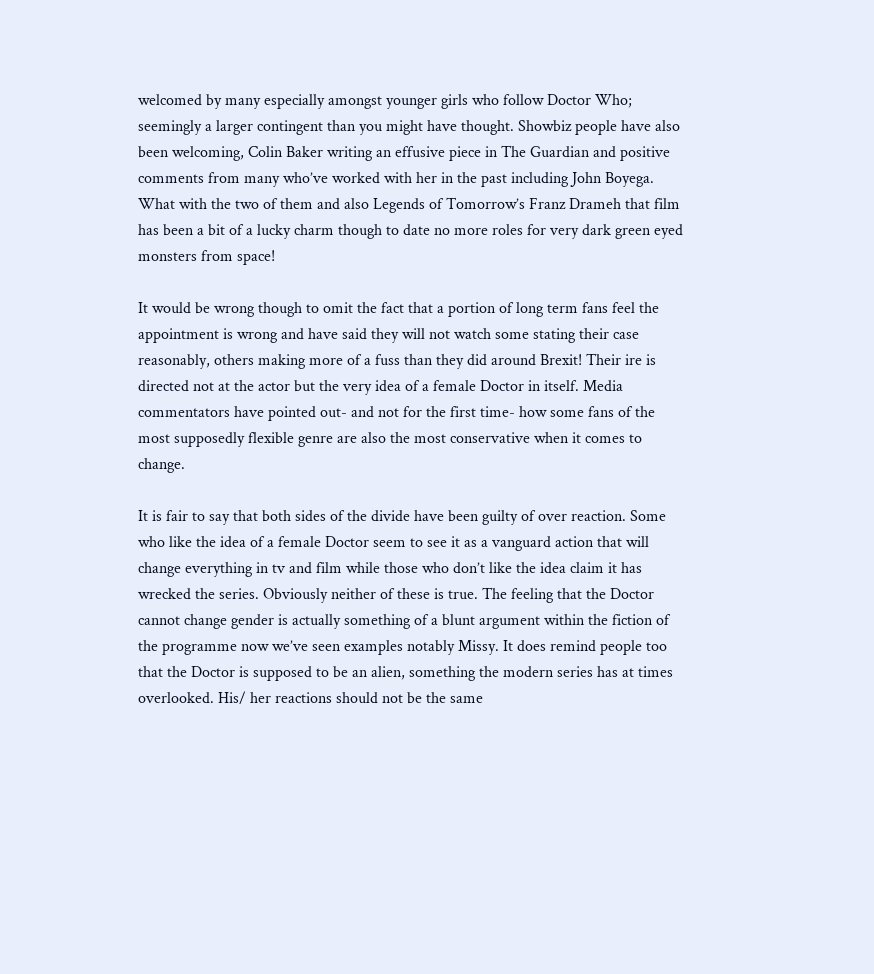welcomed by many especially amongst younger girls who follow Doctor Who; seemingly a larger contingent than you might have thought. Showbiz people have also been welcoming, Colin Baker writing an effusive piece in The Guardian and positive comments from many who’ve worked with her in the past including John Boyega. What with the two of them and also Legends of Tomorrow’s Franz Drameh that film has been a bit of a lucky charm though to date no more roles for very dark green eyed monsters from space!

It would be wrong though to omit the fact that a portion of long term fans feel the appointment is wrong and have said they will not watch some stating their case reasonably, others making more of a fuss than they did around Brexit! Their ire is directed not at the actor but the very idea of a female Doctor in itself. Media commentators have pointed out- and not for the first time- how some fans of the most supposedly flexible genre are also the most conservative when it comes to change.

It is fair to say that both sides of the divide have been guilty of over reaction. Some who like the idea of a female Doctor seem to see it as a vanguard action that will change everything in tv and film while those who don’t like the idea claim it has wrecked the series. Obviously neither of these is true. The feeling that the Doctor cannot change gender is actually something of a blunt argument within the fiction of the programme now we’ve seen examples notably Missy. It does remind people too that the Doctor is supposed to be an alien, something the modern series has at times overlooked. His/ her reactions should not be the same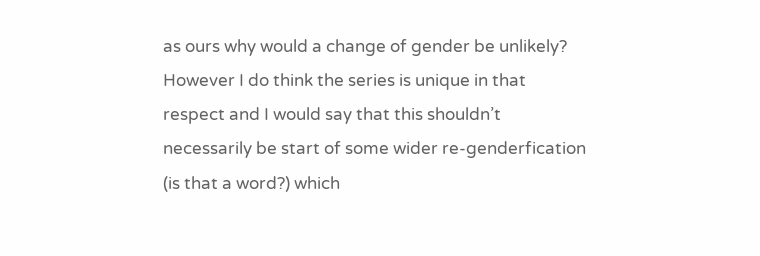as ours why would a change of gender be unlikely? However I do think the series is unique in that respect and I would say that this shouldn’t necessarily be start of some wider re-genderfication (is that a word?) which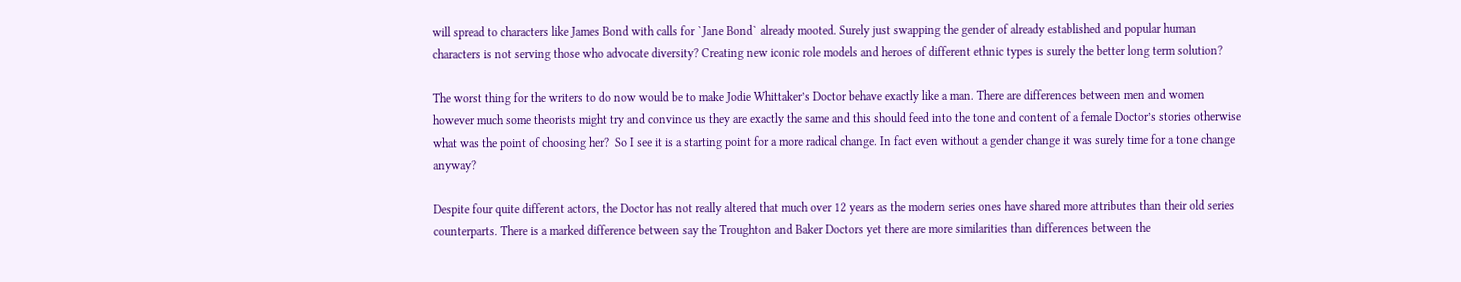will spread to characters like James Bond with calls for `Jane Bond` already mooted. Surely just swapping the gender of already established and popular human characters is not serving those who advocate diversity? Creating new iconic role models and heroes of different ethnic types is surely the better long term solution?

The worst thing for the writers to do now would be to make Jodie Whittaker’s Doctor behave exactly like a man. There are differences between men and women however much some theorists might try and convince us they are exactly the same and this should feed into the tone and content of a female Doctor’s stories otherwise what was the point of choosing her?  So I see it is a starting point for a more radical change. In fact even without a gender change it was surely time for a tone change anyway?

Despite four quite different actors, the Doctor has not really altered that much over 12 years as the modern series ones have shared more attributes than their old series counterparts. There is a marked difference between say the Troughton and Baker Doctors yet there are more similarities than differences between the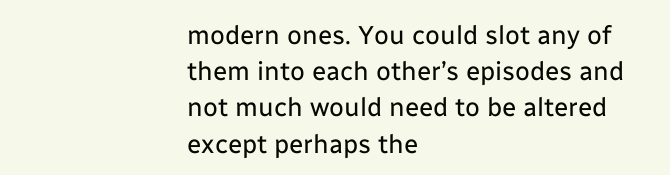modern ones. You could slot any of them into each other’s episodes and not much would need to be altered except perhaps the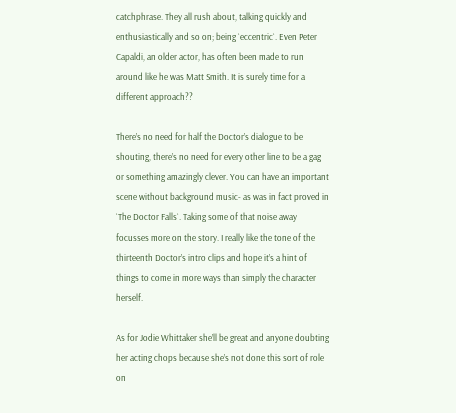catchphrase. They all rush about, talking quickly and enthusiastically and so on; being `eccentric`. Even Peter Capaldi, an older actor, has often been made to run around like he was Matt Smith. It is surely time for a different approach??

There’s no need for half the Doctor’s dialogue to be shouting, there’s no need for every other line to be a gag or something amazingly clever. You can have an important scene without background music- as was in fact proved in `The Doctor Falls`. Taking some of that noise away focusses more on the story. I really like the tone of the thirteenth Doctor’s intro clips and hope it’s a hint of things to come in more ways than simply the character herself.

As for Jodie Whittaker she’ll be great and anyone doubting her acting chops because she’s not done this sort of role on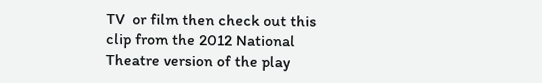TV  or film then check out this clip from the 2012 National Theatre version of the play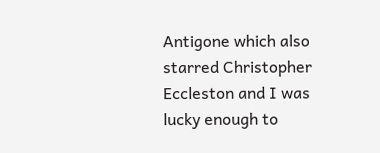Antigone which also starred Christopher Eccleston and I was lucky enough to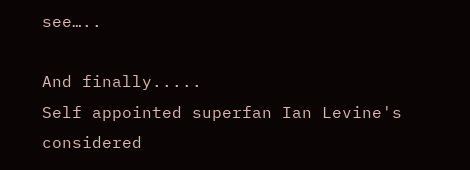see…..

And finally.....
Self appointed superfan Ian Levine's considered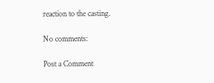reaction to the casting.

No comments:

Post a Comment